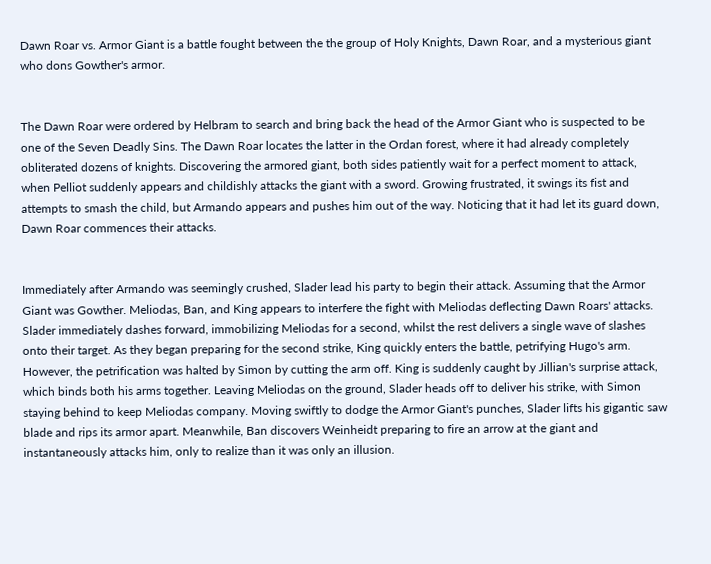Dawn Roar vs. Armor Giant is a battle fought between the the group of Holy Knights, Dawn Roar, and a mysterious giant who dons Gowther's armor.


The Dawn Roar were ordered by Helbram to search and bring back the head of the Armor Giant who is suspected to be one of the Seven Deadly Sins. The Dawn Roar locates the latter in the Ordan forest, where it had already completely obliterated dozens of knights. Discovering the armored giant, both sides patiently wait for a perfect moment to attack, when Pelliot suddenly appears and childishly attacks the giant with a sword. Growing frustrated, it swings its fist and attempts to smash the child, but Armando appears and pushes him out of the way. Noticing that it had let its guard down, Dawn Roar commences their attacks.


Immediately after Armando was seemingly crushed, Slader lead his party to begin their attack. Assuming that the Armor Giant was Gowther. Meliodas, Ban, and King appears to interfere the fight with Meliodas deflecting Dawn Roars' attacks. Slader immediately dashes forward, immobilizing Meliodas for a second, whilst the rest delivers a single wave of slashes onto their target. As they began preparing for the second strike, King quickly enters the battle, petrifying Hugo's arm. However, the petrification was halted by Simon by cutting the arm off. King is suddenly caught by Jillian's surprise attack, which binds both his arms together. Leaving Meliodas on the ground, Slader heads off to deliver his strike, with Simon staying behind to keep Meliodas company. Moving swiftly to dodge the Armor Giant's punches, Slader lifts his gigantic saw blade and rips its armor apart. Meanwhile, Ban discovers Weinheidt preparing to fire an arrow at the giant and instantaneously attacks him, only to realize than it was only an illusion.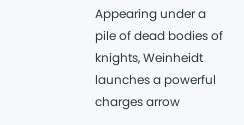Appearing under a pile of dead bodies of knights, Weinheidt launches a powerful charges arrow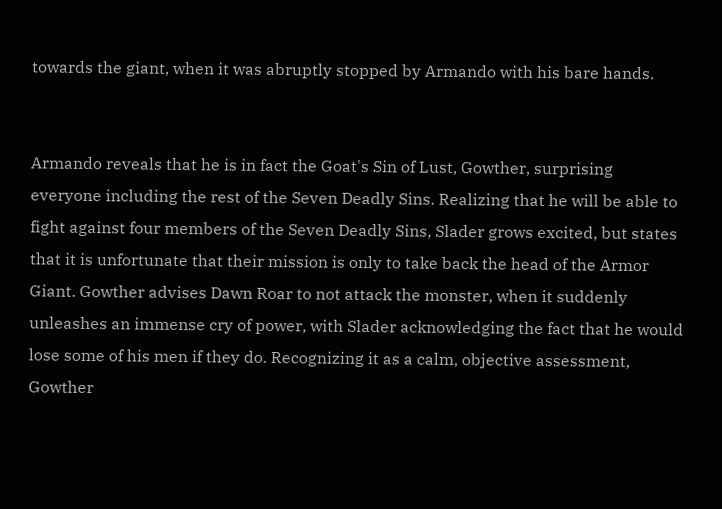towards the giant, when it was abruptly stopped by Armando with his bare hands.


Armando reveals that he is in fact the Goat's Sin of Lust, Gowther, surprising everyone including the rest of the Seven Deadly Sins. Realizing that he will be able to fight against four members of the Seven Deadly Sins, Slader grows excited, but states that it is unfortunate that their mission is only to take back the head of the Armor Giant. Gowther advises Dawn Roar to not attack the monster, when it suddenly unleashes an immense cry of power, with Slader acknowledging the fact that he would lose some of his men if they do. Recognizing it as a calm, objective assessment, Gowther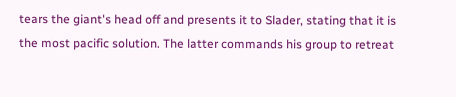tears the giant's head off and presents it to Slader, stating that it is the most pacific solution. The latter commands his group to retreat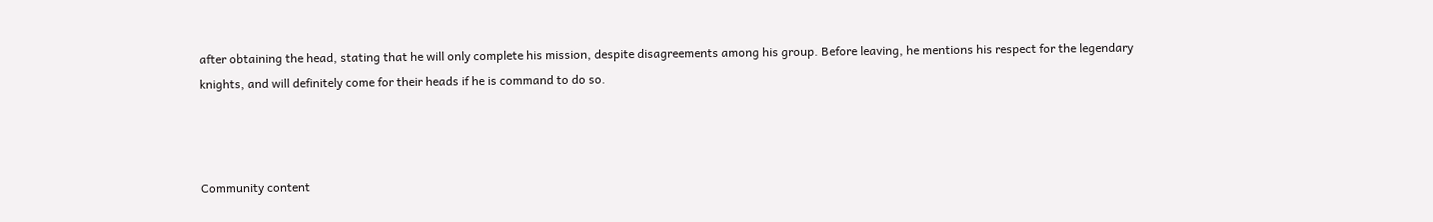after obtaining the head, stating that he will only complete his mission, despite disagreements among his group. Before leaving, he mentions his respect for the legendary knights, and will definitely come for their heads if he is command to do so.



Community content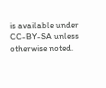is available under CC-BY-SA unless otherwise noted.